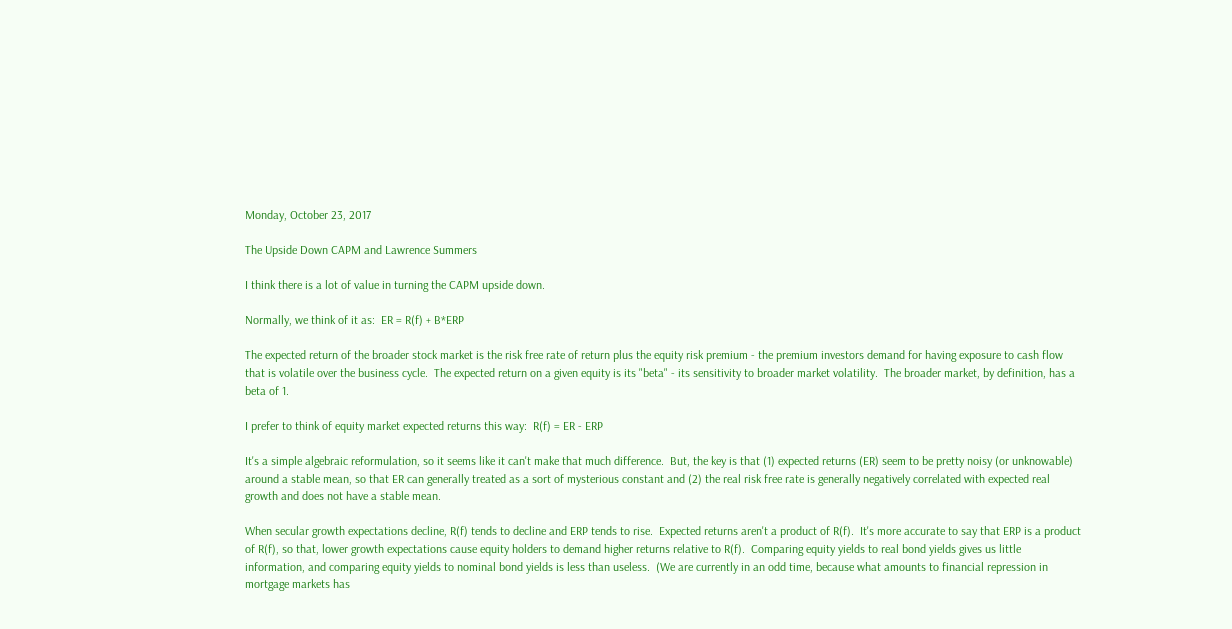Monday, October 23, 2017

The Upside Down CAPM and Lawrence Summers

I think there is a lot of value in turning the CAPM upside down.

Normally, we think of it as:  ER = R(f) + B*ERP

The expected return of the broader stock market is the risk free rate of return plus the equity risk premium - the premium investors demand for having exposure to cash flow that is volatile over the business cycle.  The expected return on a given equity is its "beta" - its sensitivity to broader market volatility.  The broader market, by definition, has a beta of 1.

I prefer to think of equity market expected returns this way:  R(f) = ER - ERP

It's a simple algebraic reformulation, so it seems like it can't make that much difference.  But, the key is that (1) expected returns (ER) seem to be pretty noisy (or unknowable) around a stable mean, so that ER can generally treated as a sort of mysterious constant and (2) the real risk free rate is generally negatively correlated with expected real growth and does not have a stable mean.

When secular growth expectations decline, R(f) tends to decline and ERP tends to rise.  Expected returns aren't a product of R(f).  It's more accurate to say that ERP is a product of R(f), so that, lower growth expectations cause equity holders to demand higher returns relative to R(f).  Comparing equity yields to real bond yields gives us little information, and comparing equity yields to nominal bond yields is less than useless.  (We are currently in an odd time, because what amounts to financial repression in mortgage markets has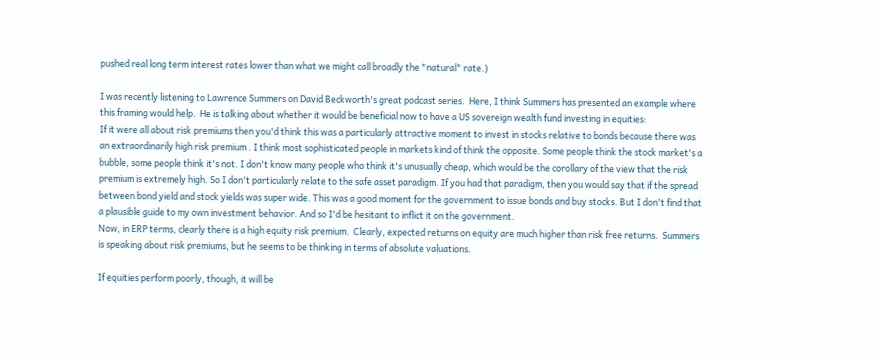pushed real long term interest rates lower than what we might call broadly the "natural" rate.)

I was recently listening to Lawrence Summers on David Beckworth's great podcast series.  Here, I think Summers has presented an example where this framing would help.  He is talking about whether it would be beneficial now to have a US sovereign wealth fund investing in equities:
If it were all about risk premiums then you'd think this was a particularly attractive moment to invest in stocks relative to bonds because there was an extraordinarily high risk premium . I think most sophisticated people in markets kind of think the opposite. Some people think the stock market's a bubble, some people think it's not. I don't know many people who think it's unusually cheap, which would be the corollary of the view that the risk premium is extremely high. So I don't particularly relate to the safe asset paradigm. If you had that paradigm, then you would say that if the spread between bond yield and stock yields was super wide. This was a good moment for the government to issue bonds and buy stocks. But I don't find that a plausible guide to my own investment behavior. And so I'd be hesitant to inflict it on the government.
Now, in ERP terms, clearly there is a high equity risk premium.  Clearly, expected returns on equity are much higher than risk free returns.  Summers is speaking about risk premiums, but he seems to be thinking in terms of absolute valuations.

If equities perform poorly, though, it will be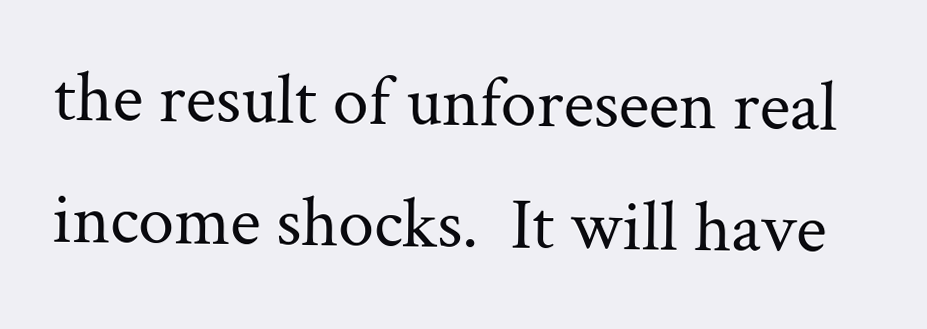the result of unforeseen real income shocks.  It will have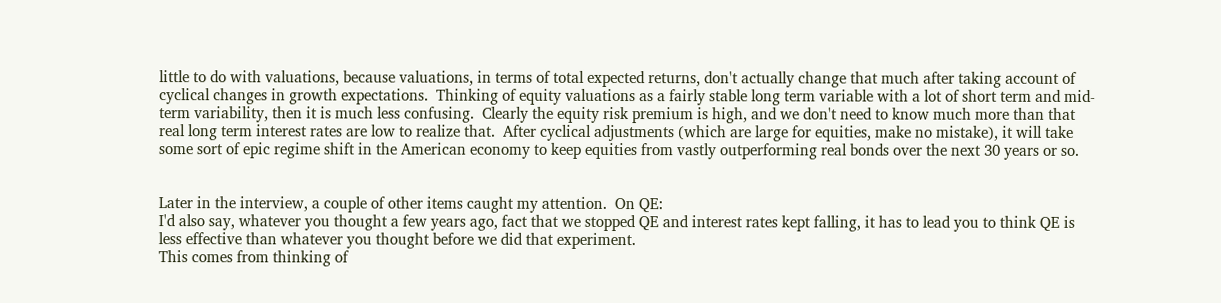little to do with valuations, because valuations, in terms of total expected returns, don't actually change that much after taking account of cyclical changes in growth expectations.  Thinking of equity valuations as a fairly stable long term variable with a lot of short term and mid-term variability, then it is much less confusing.  Clearly the equity risk premium is high, and we don't need to know much more than that real long term interest rates are low to realize that.  After cyclical adjustments (which are large for equities, make no mistake), it will take some sort of epic regime shift in the American economy to keep equities from vastly outperforming real bonds over the next 30 years or so.


Later in the interview, a couple of other items caught my attention.  On QE:
I'd also say, whatever you thought a few years ago, fact that we stopped QE and interest rates kept falling, it has to lead you to think QE is less effective than whatever you thought before we did that experiment.
This comes from thinking of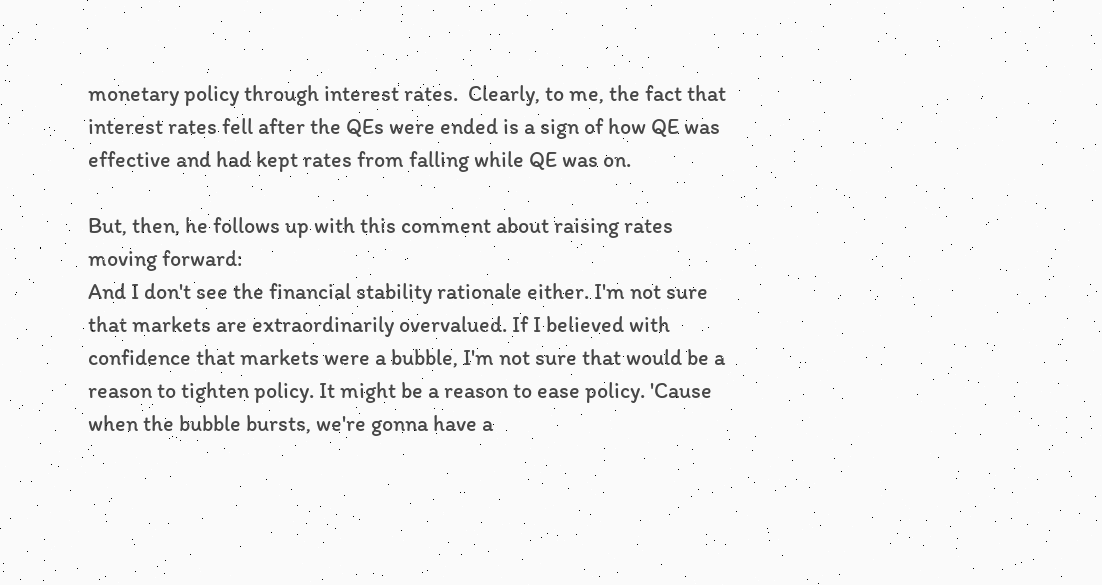monetary policy through interest rates.  Clearly, to me, the fact that interest rates fell after the QEs were ended is a sign of how QE was effective and had kept rates from falling while QE was on.

But, then, he follows up with this comment about raising rates moving forward:
And I don't see the financial stability rationale either. I'm not sure that markets are extraordinarily overvalued. If I believed with confidence that markets were a bubble, I'm not sure that would be a reason to tighten policy. It might be a reason to ease policy. 'Cause when the bubble bursts, we're gonna have a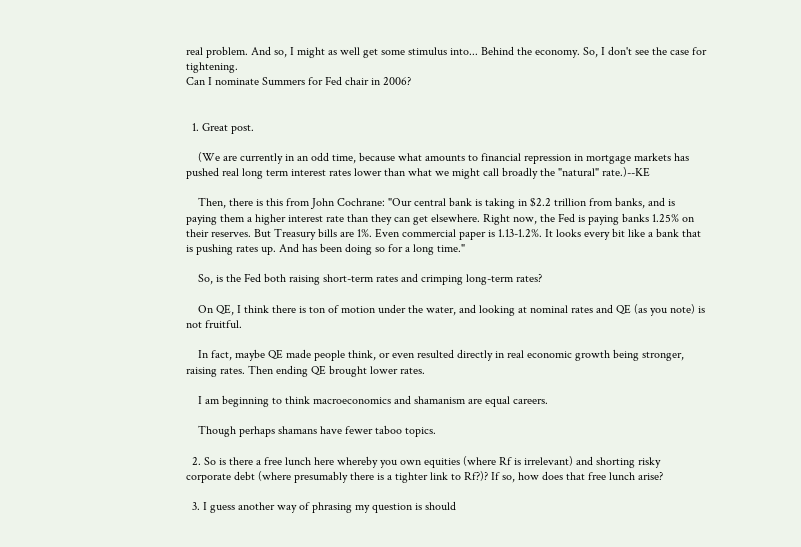real problem. And so, I might as well get some stimulus into... Behind the economy. So, I don't see the case for tightening.
Can I nominate Summers for Fed chair in 2006?


  1. Great post.

    (We are currently in an odd time, because what amounts to financial repression in mortgage markets has pushed real long term interest rates lower than what we might call broadly the "natural" rate.)--KE

    Then, there is this from John Cochrane: "Our central bank is taking in $2.2 trillion from banks, and is paying them a higher interest rate than they can get elsewhere. Right now, the Fed is paying banks 1.25% on their reserves. But Treasury bills are 1%. Even commercial paper is 1.13-1.2%. It looks every bit like a bank that is pushing rates up. And has been doing so for a long time."

    So, is the Fed both raising short-term rates and crimping long-term rates?

    On QE, I think there is ton of motion under the water, and looking at nominal rates and QE (as you note) is not fruitful.

    In fact, maybe QE made people think, or even resulted directly in real economic growth being stronger, raising rates. Then ending QE brought lower rates.

    I am beginning to think macroeconomics and shamanism are equal careers.

    Though perhaps shamans have fewer taboo topics.

  2. So is there a free lunch here whereby you own equities (where Rf is irrelevant) and shorting risky corporate debt (where presumably there is a tighter link to Rf?)? If so, how does that free lunch arise?

  3. I guess another way of phrasing my question is should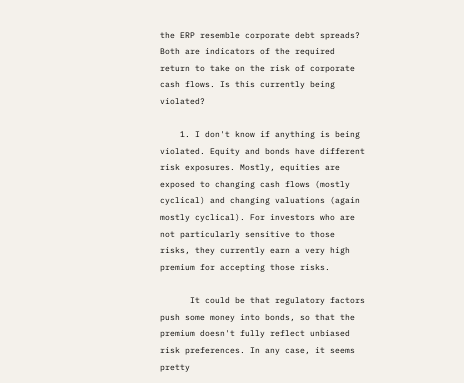the ERP resemble corporate debt spreads? Both are indicators of the required return to take on the risk of corporate cash flows. Is this currently being violated?

    1. I don't know if anything is being violated. Equity and bonds have different risk exposures. Mostly, equities are exposed to changing cash flows (mostly cyclical) and changing valuations (again mostly cyclical). For investors who are not particularly sensitive to those risks, they currently earn a very high premium for accepting those risks.

      It could be that regulatory factors push some money into bonds, so that the premium doesn't fully reflect unbiased risk preferences. In any case, it seems pretty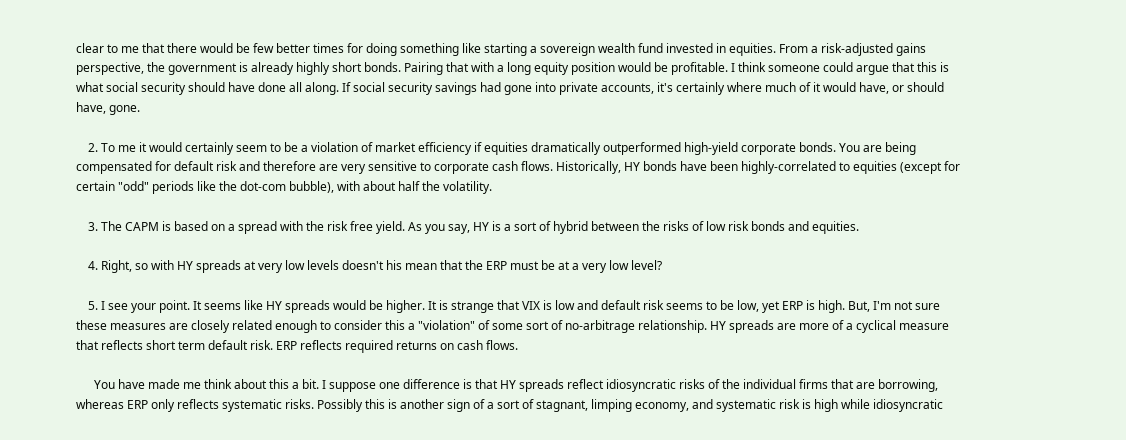clear to me that there would be few better times for doing something like starting a sovereign wealth fund invested in equities. From a risk-adjusted gains perspective, the government is already highly short bonds. Pairing that with a long equity position would be profitable. I think someone could argue that this is what social security should have done all along. If social security savings had gone into private accounts, it's certainly where much of it would have, or should have, gone.

    2. To me it would certainly seem to be a violation of market efficiency if equities dramatically outperformed high-yield corporate bonds. You are being compensated for default risk and therefore are very sensitive to corporate cash flows. Historically, HY bonds have been highly-correlated to equities (except for certain "odd" periods like the dot-com bubble), with about half the volatility.

    3. The CAPM is based on a spread with the risk free yield. As you say, HY is a sort of hybrid between the risks of low risk bonds and equities.

    4. Right, so with HY spreads at very low levels doesn't his mean that the ERP must be at a very low level?

    5. I see your point. It seems like HY spreads would be higher. It is strange that VIX is low and default risk seems to be low, yet ERP is high. But, I'm not sure these measures are closely related enough to consider this a "violation" of some sort of no-arbitrage relationship. HY spreads are more of a cyclical measure that reflects short term default risk. ERP reflects required returns on cash flows.

      You have made me think about this a bit. I suppose one difference is that HY spreads reflect idiosyncratic risks of the individual firms that are borrowing, whereas ERP only reflects systematic risks. Possibly this is another sign of a sort of stagnant, limping economy, and systematic risk is high while idiosyncratic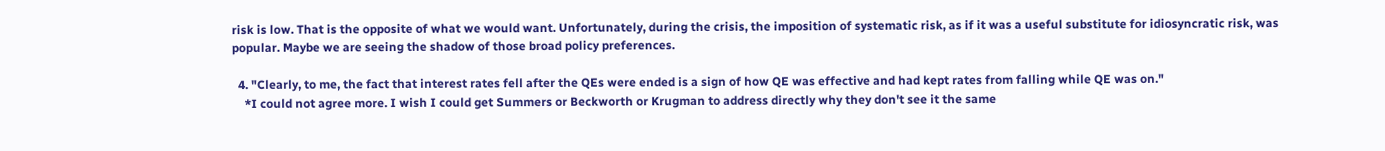risk is low. That is the opposite of what we would want. Unfortunately, during the crisis, the imposition of systematic risk, as if it was a useful substitute for idiosyncratic risk, was popular. Maybe we are seeing the shadow of those broad policy preferences.

  4. "Clearly, to me, the fact that interest rates fell after the QEs were ended is a sign of how QE was effective and had kept rates from falling while QE was on."
    *I could not agree more. I wish I could get Summers or Beckworth or Krugman to address directly why they don't see it the same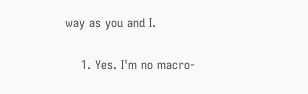way as you and I.

    1. Yes. I'm no macro-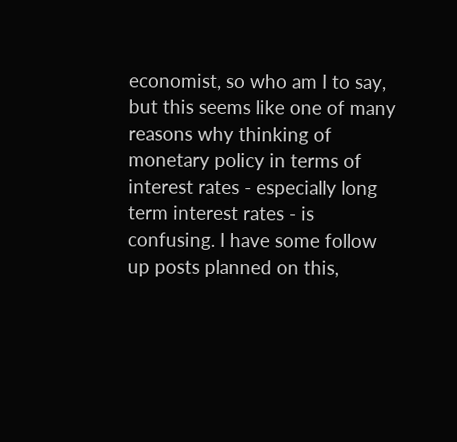economist, so who am I to say, but this seems like one of many reasons why thinking of monetary policy in terms of interest rates - especially long term interest rates - is confusing. I have some follow up posts planned on this,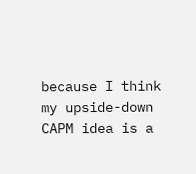because I think my upside-down CAPM idea is a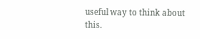useful way to think about this.